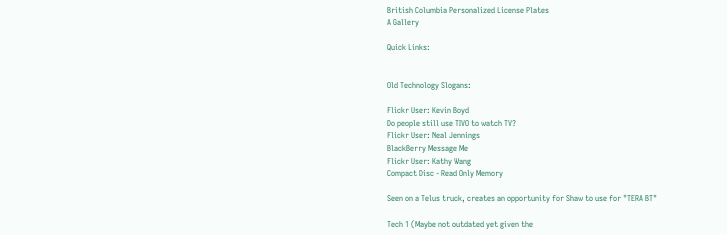British Columbia Personalized License Plates
A Gallery

Quick Links:


Old Technology Slogans:

Flickr User: Kevin Boyd
Do people still use TIVO to watch TV?
Flickr User: Neal Jennings
BlackBerry Message Me
Flickr User: Kathy Wang
Compact Disc - Read Only Memory

Seen on a Telus truck, creates an opportunity for Shaw to use for "TERA BT"

Tech 1 (Maybe not outdated yet given the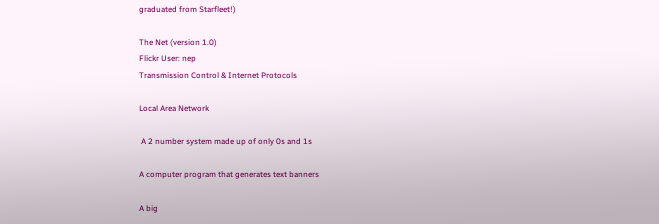graduated from Starfleet!)

The Net (version 1.0)
Flickr User: nep
Transmission Control & Internet Protocols

Local Area Network

 A 2 number system made up of only 0s and 1s

A computer program that generates text banners

A big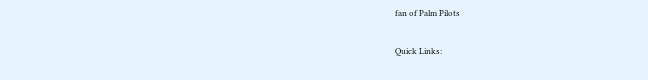fan of Palm Pilots

Quick Links: